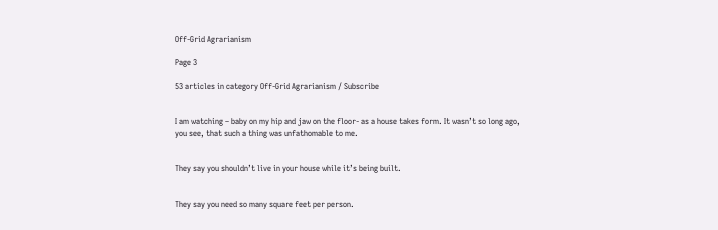Off-Grid Agrarianism

Page 3

53 articles in category Off-Grid Agrarianism / Subscribe


I am watching – baby on my hip and jaw on the floor- as a house takes form. It wasn’t so long ago, you see, that such a thing was unfathomable to me.


They say you shouldn’t live in your house while it’s being built.


They say you need so many square feet per person.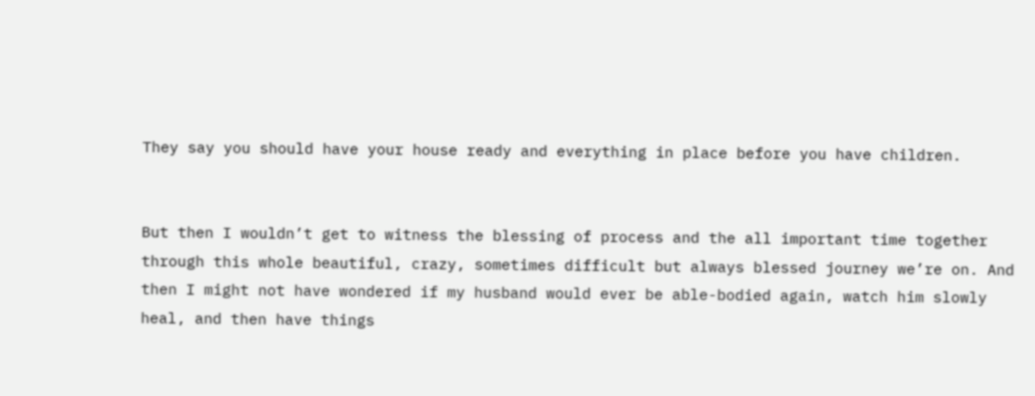They say you should have your house ready and everything in place before you have children.


But then I wouldn’t get to witness the blessing of process and the all important time together through this whole beautiful, crazy, sometimes difficult but always blessed journey we’re on. And then I might not have wondered if my husband would ever be able-bodied again, watch him slowly heal, and then have things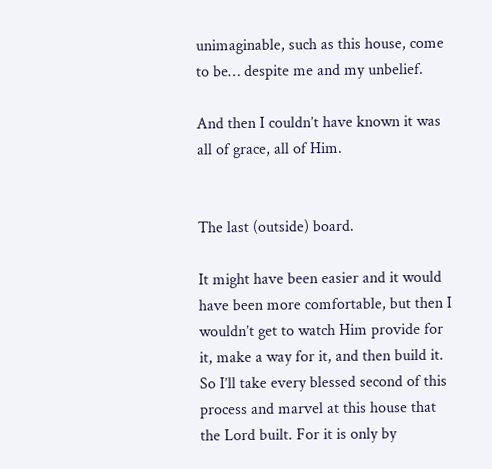unimaginable, such as this house, come to be… despite me and my unbelief.

And then I couldn’t have known it was all of grace, all of Him.


The last (outside) board.

It might have been easier and it would have been more comfortable, but then I wouldn’t get to watch Him provide for it, make a way for it, and then build it.  So I’ll take every blessed second of this process and marvel at this house that the Lord built. For it is only by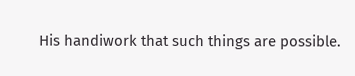His handiwork that such things are possible.